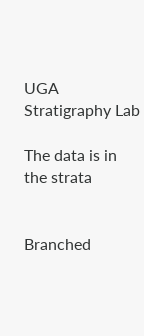UGA Stratigraphy Lab

The data is in the strata


Branched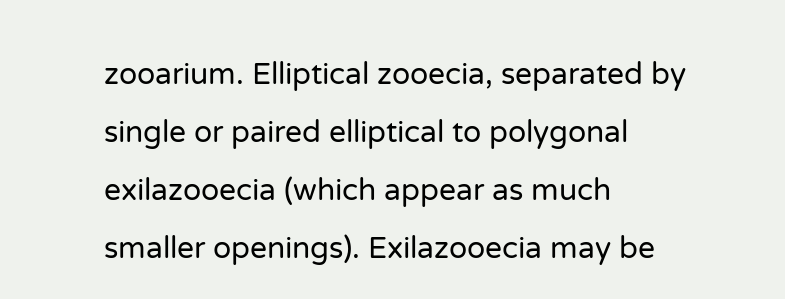zooarium. Elliptical zooecia, separated by single or paired elliptical to polygonal exilazooecia (which appear as much smaller openings). Exilazooecia may be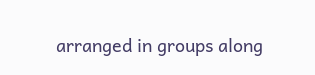arranged in groups along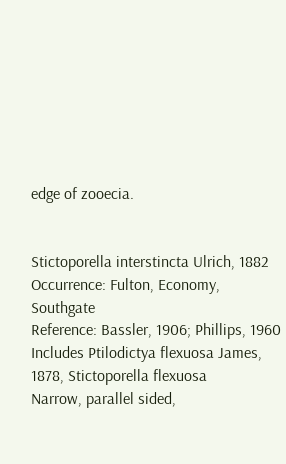edge of zooecia.


Stictoporella interstincta Ulrich, 1882
Occurrence: Fulton, Economy, Southgate
Reference: Bassler, 1906; Phillips, 1960
Includes Ptilodictya flexuosa James, 1878, Stictoporella flexuosa
Narrow, parallel sided,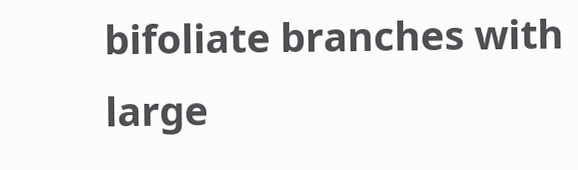bifoliate branches with large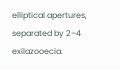elliptical apertures, separated by 2–4 exilazooecia.